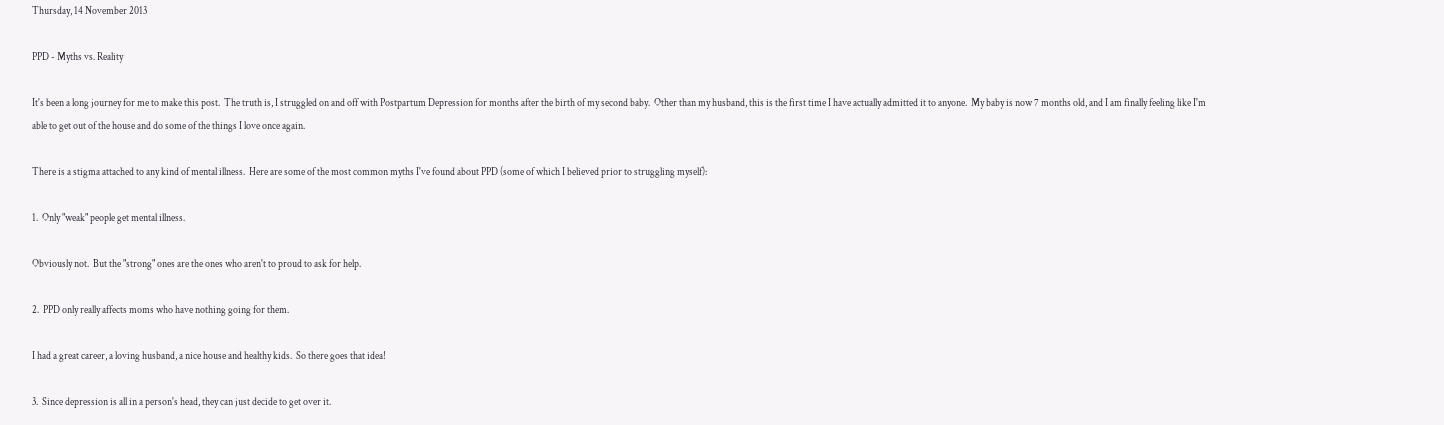Thursday, 14 November 2013

PPD - Myths vs. Reality

It's been a long journey for me to make this post.  The truth is, I struggled on and off with Postpartum Depression for months after the birth of my second baby.  Other than my husband, this is the first time I have actually admitted it to anyone.  My baby is now 7 months old, and I am finally feeling like I'm able to get out of the house and do some of the things I love once again.

There is a stigma attached to any kind of mental illness.  Here are some of the most common myths I've found about PPD (some of which I believed prior to struggling myself):

1.  Only "weak" people get mental illness.

Obviously not.  But the "strong" ones are the ones who aren't to proud to ask for help.

2.  PPD only really affects moms who have nothing going for them.

I had a great career, a loving husband, a nice house and healthy kids.  So there goes that idea!

3.  Since depression is all in a person's head, they can just decide to get over it.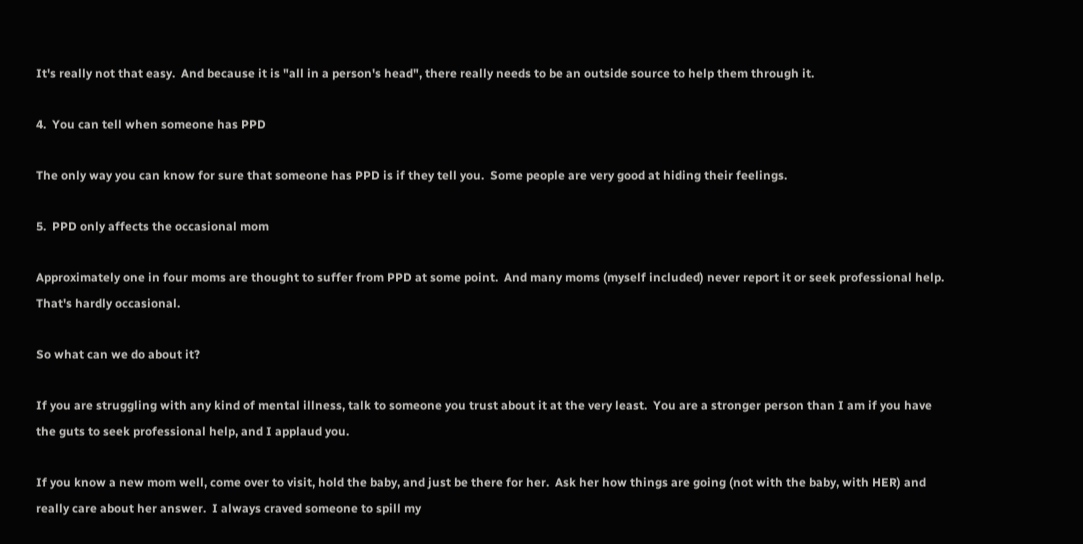It's really not that easy.  And because it is "all in a person's head", there really needs to be an outside source to help them through it.

4.  You can tell when someone has PPD

The only way you can know for sure that someone has PPD is if they tell you.  Some people are very good at hiding their feelings.

5.  PPD only affects the occasional mom

Approximately one in four moms are thought to suffer from PPD at some point.  And many moms (myself included) never report it or seek professional help.  That's hardly occasional.

So what can we do about it?

If you are struggling with any kind of mental illness, talk to someone you trust about it at the very least.  You are a stronger person than I am if you have the guts to seek professional help, and I applaud you.

If you know a new mom well, come over to visit, hold the baby, and just be there for her.  Ask her how things are going (not with the baby, with HER) and really care about her answer.  I always craved someone to spill my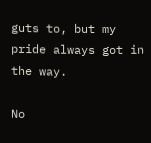guts to, but my pride always got in the way.

No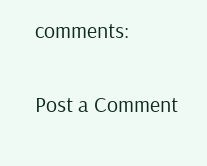comments:

Post a Comment